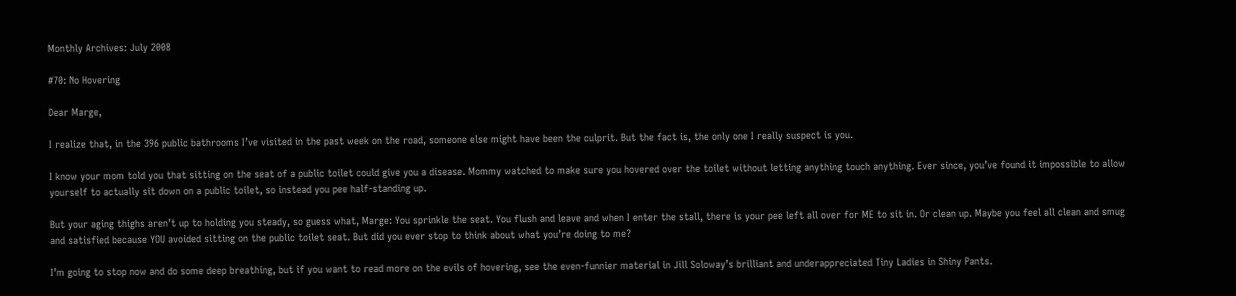Monthly Archives: July 2008

#70: No Hovering

Dear Marge,

I realize that, in the 396 public bathrooms I’ve visited in the past week on the road, someone else might have been the culprit. But the fact is, the only one I really suspect is you.

I know your mom told you that sitting on the seat of a public toilet could give you a disease. Mommy watched to make sure you hovered over the toilet without letting anything touch anything. Ever since, you’ve found it impossible to allow yourself to actually sit down on a public toilet, so instead you pee half-standing up.

But your aging thighs aren’t up to holding you steady, so guess what, Marge: You sprinkle the seat. You flush and leave and when I enter the stall, there is your pee left all over for ME to sit in. Or clean up. Maybe you feel all clean and smug and satisfied because YOU avoided sitting on the public toilet seat. But did you ever stop to think about what you’re doing to me?

I’m going to stop now and do some deep breathing, but if you want to read more on the evils of hovering, see the even-funnier material in Jill Soloway’s brilliant and underappreciated Tiny Ladies in Shiny Pants.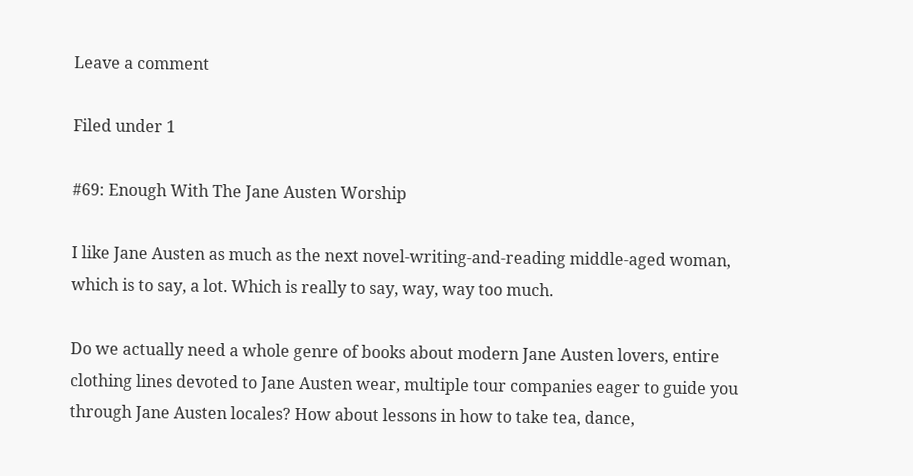Leave a comment

Filed under 1

#69: Enough With The Jane Austen Worship

I like Jane Austen as much as the next novel-writing-and-reading middle-aged woman, which is to say, a lot. Which is really to say, way, way too much.

Do we actually need a whole genre of books about modern Jane Austen lovers, entire clothing lines devoted to Jane Austen wear, multiple tour companies eager to guide you through Jane Austen locales? How about lessons in how to take tea, dance,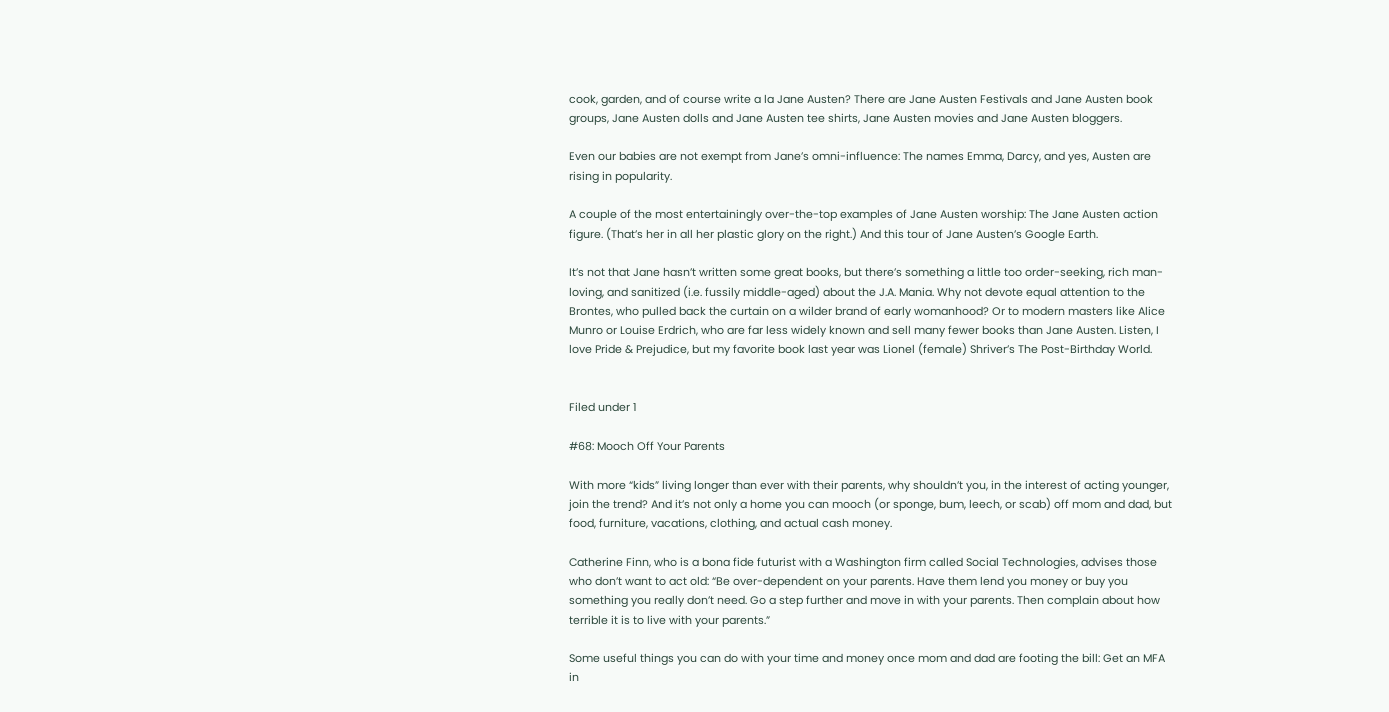cook, garden, and of course write a la Jane Austen? There are Jane Austen Festivals and Jane Austen book groups, Jane Austen dolls and Jane Austen tee shirts, Jane Austen movies and Jane Austen bloggers.

Even our babies are not exempt from Jane’s omni-influence: The names Emma, Darcy, and yes, Austen are rising in popularity.

A couple of the most entertainingly over-the-top examples of Jane Austen worship: The Jane Austen action figure. (That’s her in all her plastic glory on the right.) And this tour of Jane Austen’s Google Earth.

It’s not that Jane hasn’t written some great books, but there’s something a little too order-seeking, rich man-loving, and sanitized (i.e. fussily middle-aged) about the J.A. Mania. Why not devote equal attention to the Brontes, who pulled back the curtain on a wilder brand of early womanhood? Or to modern masters like Alice Munro or Louise Erdrich, who are far less widely known and sell many fewer books than Jane Austen. Listen, I love Pride & Prejudice, but my favorite book last year was Lionel (female) Shriver’s The Post-Birthday World.


Filed under 1

#68: Mooch Off Your Parents

With more “kids” living longer than ever with their parents, why shouldn’t you, in the interest of acting younger, join the trend? And it’s not only a home you can mooch (or sponge, bum, leech, or scab) off mom and dad, but food, furniture, vacations, clothing, and actual cash money.

Catherine Finn, who is a bona fide futurist with a Washington firm called Social Technologies, advises those who don’t want to act old: “Be over-dependent on your parents. Have them lend you money or buy you something you really don’t need. Go a step further and move in with your parents. Then complain about how terrible it is to live with your parents.”

Some useful things you can do with your time and money once mom and dad are footing the bill: Get an MFA in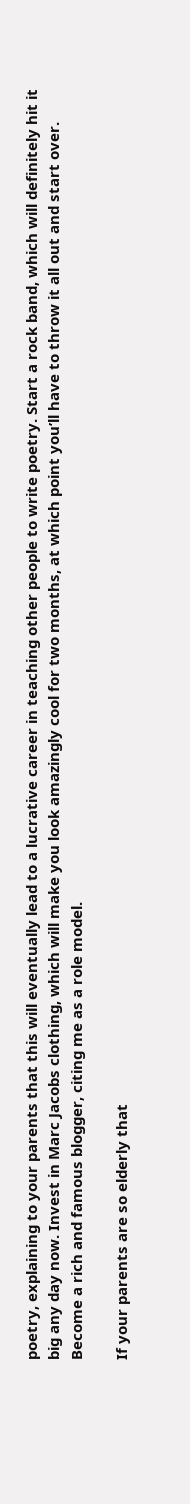poetry, explaining to your parents that this will eventually lead to a lucrative career in teaching other people to write poetry. Start a rock band, which will definitely hit it big any day now. Invest in Marc Jacobs clothing, which will make you look amazingly cool for two months, at which point you’ll have to throw it all out and start over. Become a rich and famous blogger, citing me as a role model.

If your parents are so elderly that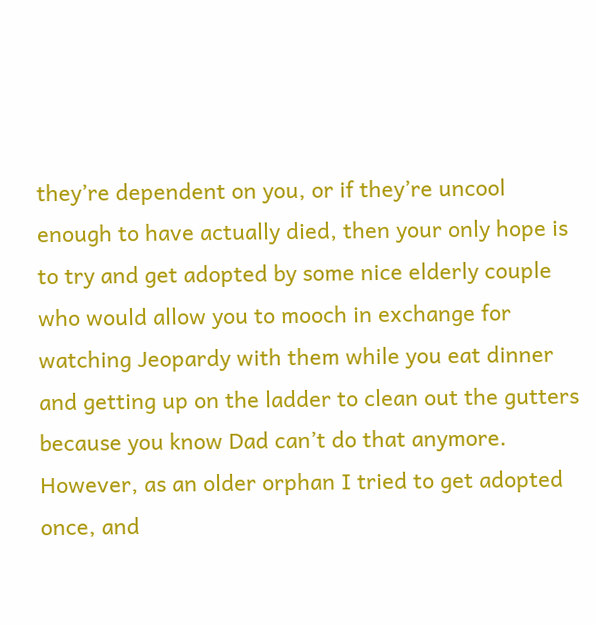they’re dependent on you, or if they’re uncool enough to have actually died, then your only hope is to try and get adopted by some nice elderly couple who would allow you to mooch in exchange for watching Jeopardy with them while you eat dinner and getting up on the ladder to clean out the gutters because you know Dad can’t do that anymore. However, as an older orphan I tried to get adopted once, and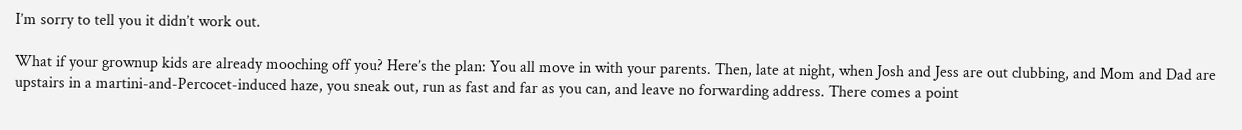I’m sorry to tell you it didn’t work out.

What if your grownup kids are already mooching off you? Here’s the plan: You all move in with your parents. Then, late at night, when Josh and Jess are out clubbing, and Mom and Dad are upstairs in a martini-and-Percocet-induced haze, you sneak out, run as fast and far as you can, and leave no forwarding address. There comes a point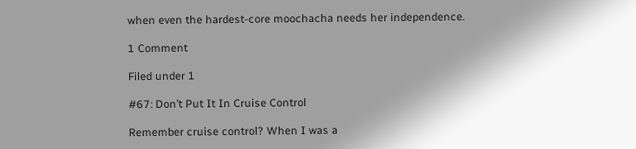when even the hardest-core moochacha needs her independence.

1 Comment

Filed under 1

#67: Don’t Put It In Cruise Control

Remember cruise control? When I was a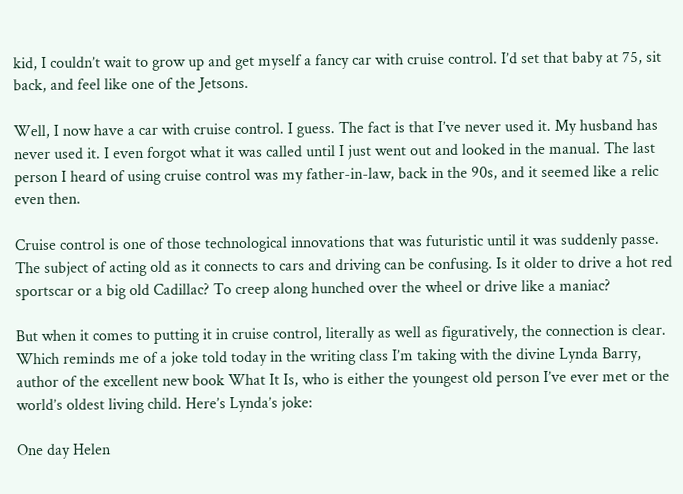kid, I couldn’t wait to grow up and get myself a fancy car with cruise control. I’d set that baby at 75, sit back, and feel like one of the Jetsons.

Well, I now have a car with cruise control. I guess. The fact is that I’ve never used it. My husband has never used it. I even forgot what it was called until I just went out and looked in the manual. The last person I heard of using cruise control was my father-in-law, back in the 90s, and it seemed like a relic even then.

Cruise control is one of those technological innovations that was futuristic until it was suddenly passe. The subject of acting old as it connects to cars and driving can be confusing. Is it older to drive a hot red sportscar or a big old Cadillac? To creep along hunched over the wheel or drive like a maniac?

But when it comes to putting it in cruise control, literally as well as figuratively, the connection is clear. Which reminds me of a joke told today in the writing class I’m taking with the divine Lynda Barry, author of the excellent new book What It Is, who is either the youngest old person I’ve ever met or the world’s oldest living child. Here’s Lynda’s joke:

One day Helen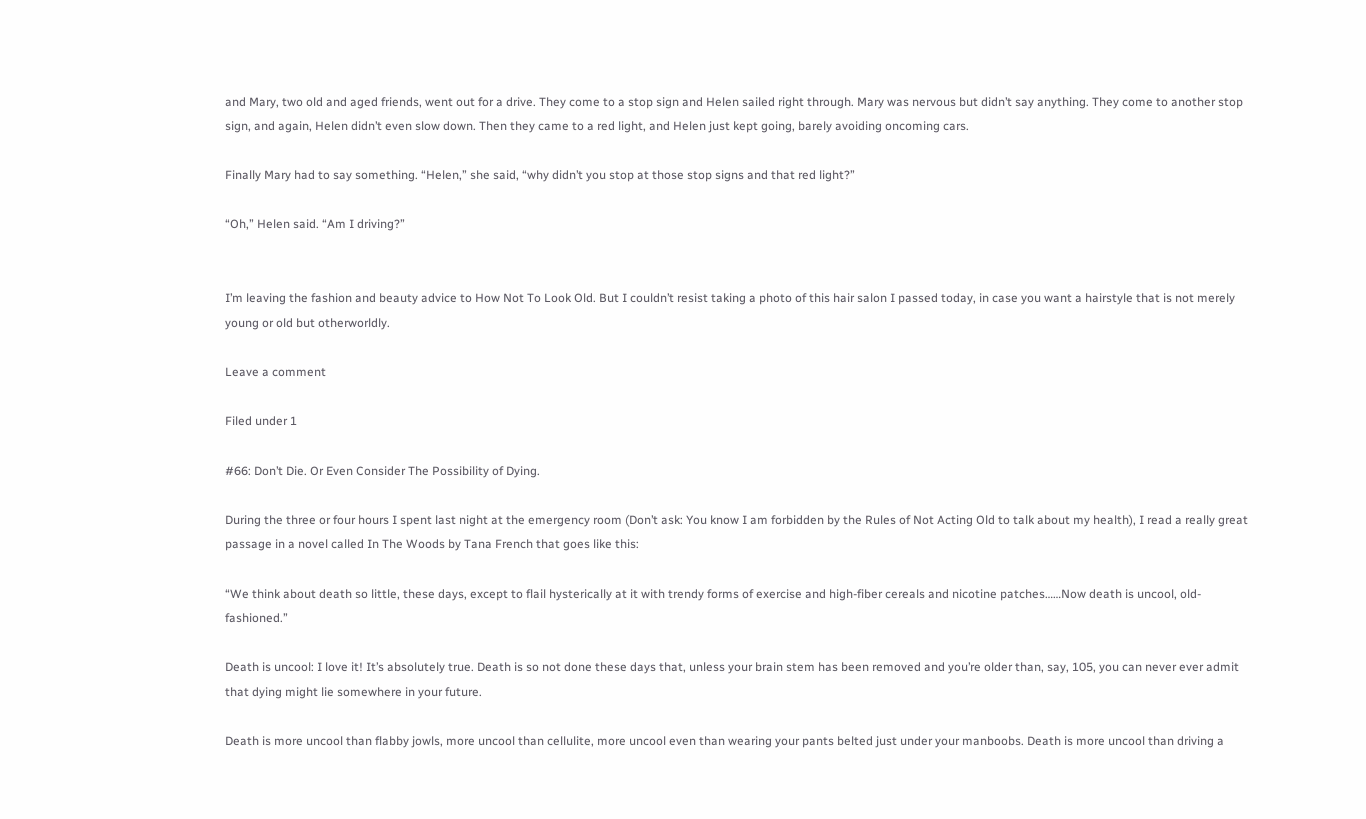and Mary, two old and aged friends, went out for a drive. They come to a stop sign and Helen sailed right through. Mary was nervous but didn’t say anything. They come to another stop sign, and again, Helen didn’t even slow down. Then they came to a red light, and Helen just kept going, barely avoiding oncoming cars.

Finally Mary had to say something. “Helen,” she said, “why didn’t you stop at those stop signs and that red light?”

“Oh,” Helen said. “Am I driving?”


I’m leaving the fashion and beauty advice to How Not To Look Old. But I couldn’t resist taking a photo of this hair salon I passed today, in case you want a hairstyle that is not merely young or old but otherworldly.

Leave a comment

Filed under 1

#66: Don’t Die. Or Even Consider The Possibility of Dying.

During the three or four hours I spent last night at the emergency room (Don’t ask: You know I am forbidden by the Rules of Not Acting Old to talk about my health), I read a really great passage in a novel called In The Woods by Tana French that goes like this:

“We think about death so little, these days, except to flail hysterically at it with trendy forms of exercise and high-fiber cereals and nicotine patches……Now death is uncool, old-fashioned.”

Death is uncool: I love it! It’s absolutely true. Death is so not done these days that, unless your brain stem has been removed and you’re older than, say, 105, you can never ever admit that dying might lie somewhere in your future.

Death is more uncool than flabby jowls, more uncool than cellulite, more uncool even than wearing your pants belted just under your manboobs. Death is more uncool than driving a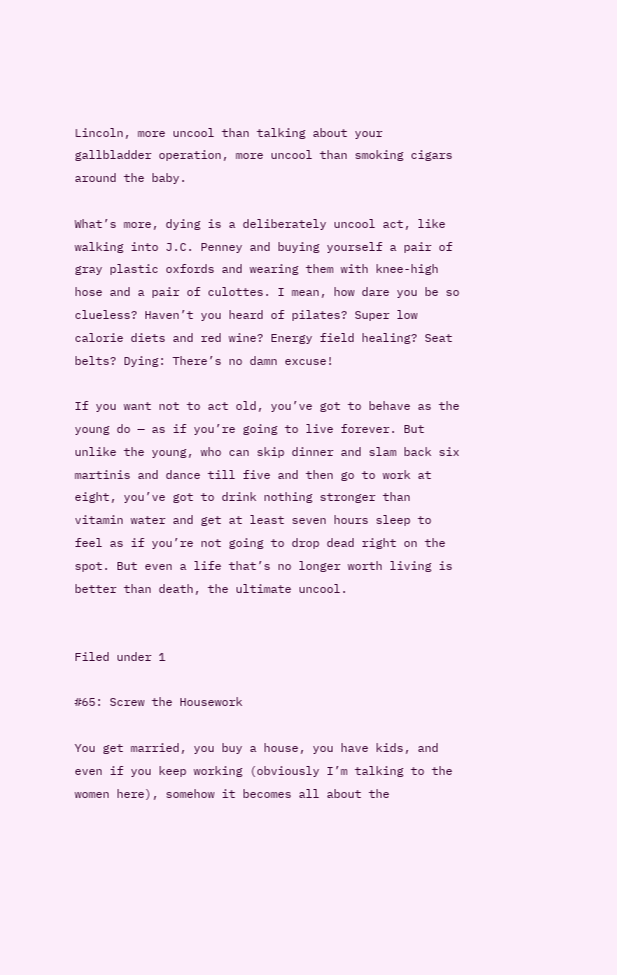Lincoln, more uncool than talking about your gallbladder operation, more uncool than smoking cigars around the baby.

What’s more, dying is a deliberately uncool act, like walking into J.C. Penney and buying yourself a pair of gray plastic oxfords and wearing them with knee-high hose and a pair of culottes. I mean, how dare you be so clueless? Haven’t you heard of pilates? Super low calorie diets and red wine? Energy field healing? Seat belts? Dying: There’s no damn excuse!

If you want not to act old, you’ve got to behave as the young do — as if you’re going to live forever. But unlike the young, who can skip dinner and slam back six martinis and dance till five and then go to work at eight, you’ve got to drink nothing stronger than vitamin water and get at least seven hours sleep to feel as if you’re not going to drop dead right on the spot. But even a life that’s no longer worth living is better than death, the ultimate uncool.


Filed under 1

#65: Screw the Housework

You get married, you buy a house, you have kids, and even if you keep working (obviously I’m talking to the women here), somehow it becomes all about the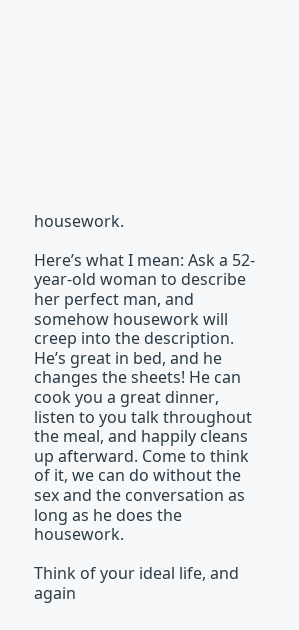housework.

Here’s what I mean: Ask a 52-year-old woman to describe her perfect man, and somehow housework will creep into the description. He’s great in bed, and he changes the sheets! He can cook you a great dinner, listen to you talk throughout the meal, and happily cleans up afterward. Come to think of it, we can do without the sex and the conversation as long as he does the housework.

Think of your ideal life, and again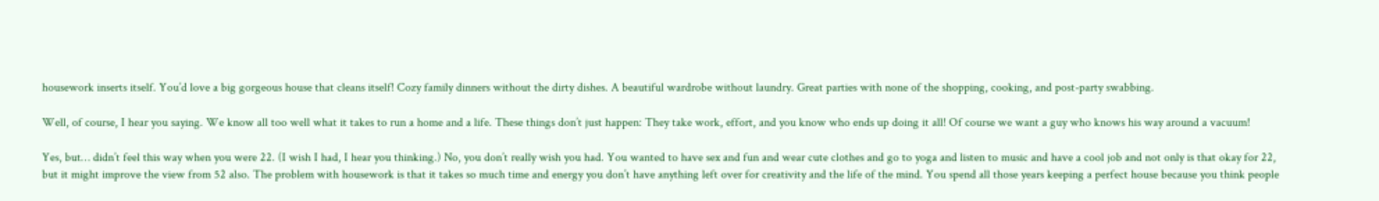housework inserts itself. You’d love a big gorgeous house that cleans itself! Cozy family dinners without the dirty dishes. A beautiful wardrobe without laundry. Great parties with none of the shopping, cooking, and post-party swabbing.

Well, of course, I hear you saying. We know all too well what it takes to run a home and a life. These things don’t just happen: They take work, effort, and you know who ends up doing it all! Of course we want a guy who knows his way around a vacuum!

Yes, but… didn’t feel this way when you were 22. (I wish I had, I hear you thinking.) No, you don’t really wish you had. You wanted to have sex and fun and wear cute clothes and go to yoga and listen to music and have a cool job and not only is that okay for 22, but it might improve the view from 52 also. The problem with housework is that it takes so much time and energy you don’t have anything left over for creativity and the life of the mind. You spend all those years keeping a perfect house because you think people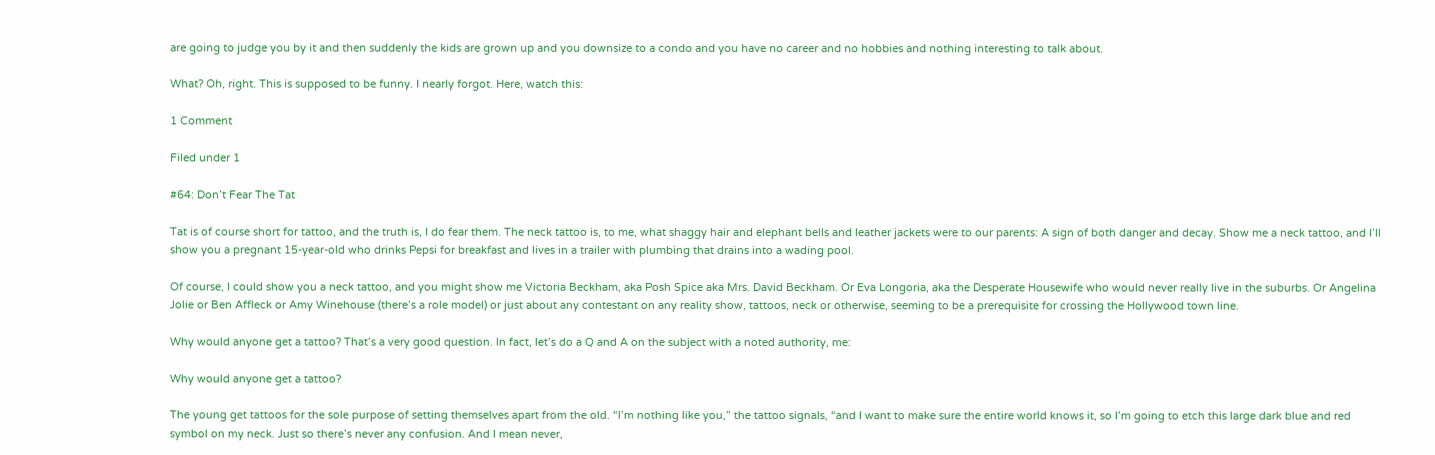are going to judge you by it and then suddenly the kids are grown up and you downsize to a condo and you have no career and no hobbies and nothing interesting to talk about.

What? Oh, right. This is supposed to be funny. I nearly forgot. Here, watch this:

1 Comment

Filed under 1

#64: Don’t Fear The Tat

Tat is of course short for tattoo, and the truth is, I do fear them. The neck tattoo is, to me, what shaggy hair and elephant bells and leather jackets were to our parents: A sign of both danger and decay. Show me a neck tattoo, and I’ll show you a pregnant 15-year-old who drinks Pepsi for breakfast and lives in a trailer with plumbing that drains into a wading pool.

Of course, I could show you a neck tattoo, and you might show me Victoria Beckham, aka Posh Spice aka Mrs. David Beckham. Or Eva Longoria, aka the Desperate Housewife who would never really live in the suburbs. Or Angelina Jolie or Ben Affleck or Amy Winehouse (there’s a role model) or just about any contestant on any reality show, tattoos, neck or otherwise, seeming to be a prerequisite for crossing the Hollywood town line.

Why would anyone get a tattoo? That’s a very good question. In fact, let’s do a Q and A on the subject with a noted authority, me:

Why would anyone get a tattoo?

The young get tattoos for the sole purpose of setting themselves apart from the old. “I’m nothing like you,” the tattoo signals, “and I want to make sure the entire world knows it, so I’m going to etch this large dark blue and red symbol on my neck. Just so there’s never any confusion. And I mean never,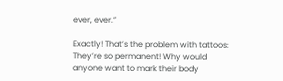ever, ever.”

Exactly! That’s the problem with tattoos: They’re so permanent! Why would anyone want to mark their body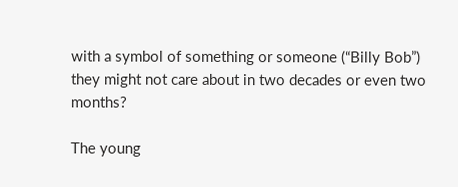with a symbol of something or someone (“Billy Bob”) they might not care about in two decades or even two months?

The young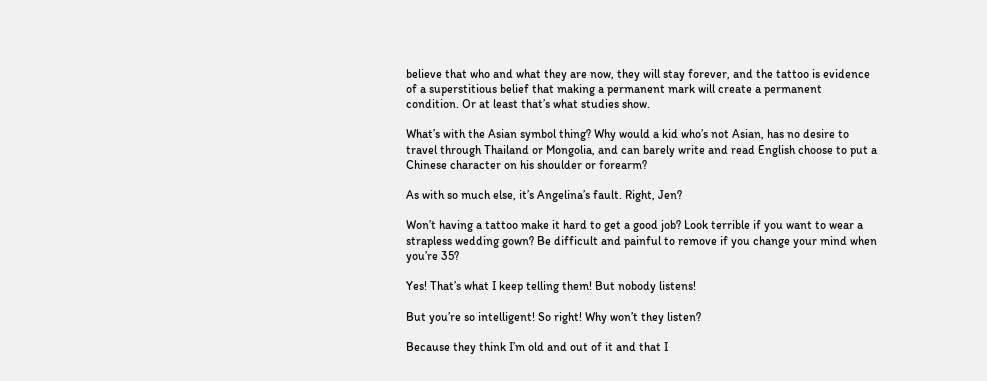believe that who and what they are now, they will stay forever, and the tattoo is evidence of a superstitious belief that making a permanent mark will create a permanent condition. Or at least that’s what studies show.

What’s with the Asian symbol thing? Why would a kid who’s not Asian, has no desire to travel through Thailand or Mongolia, and can barely write and read English choose to put a Chinese character on his shoulder or forearm?

As with so much else, it’s Angelina’s fault. Right, Jen?

Won’t having a tattoo make it hard to get a good job? Look terrible if you want to wear a strapless wedding gown? Be difficult and painful to remove if you change your mind when you’re 35?

Yes! That’s what I keep telling them! But nobody listens!

But you’re so intelligent! So right! Why won’t they listen?

Because they think I’m old and out of it and that I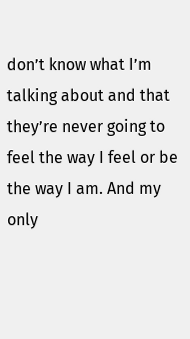don’t know what I’m talking about and that they’re never going to feel the way I feel or be the way I am. And my only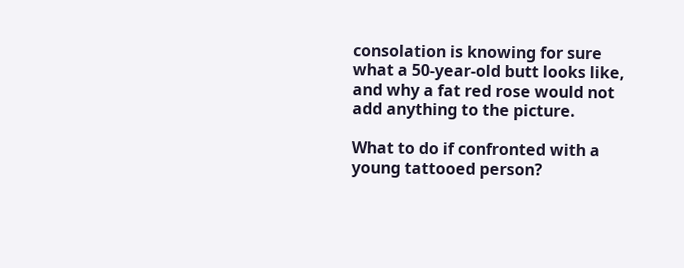consolation is knowing for sure what a 50-year-old butt looks like, and why a fat red rose would not add anything to the picture.

What to do if confronted with a young tattooed person?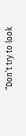“Don’t try to look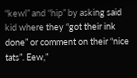“kewl” and “hip” by asking said kid where they “got their ink done” or comment on their “nice tats”. Eew,”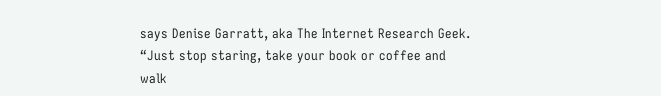says Denise Garratt, aka The Internet Research Geek. “Just stop staring, take your book or coffee and walk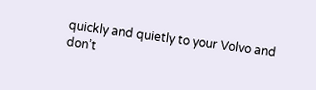quickly and quietly to your Volvo and don’t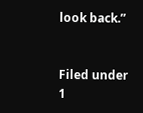look back.”


Filed under 1